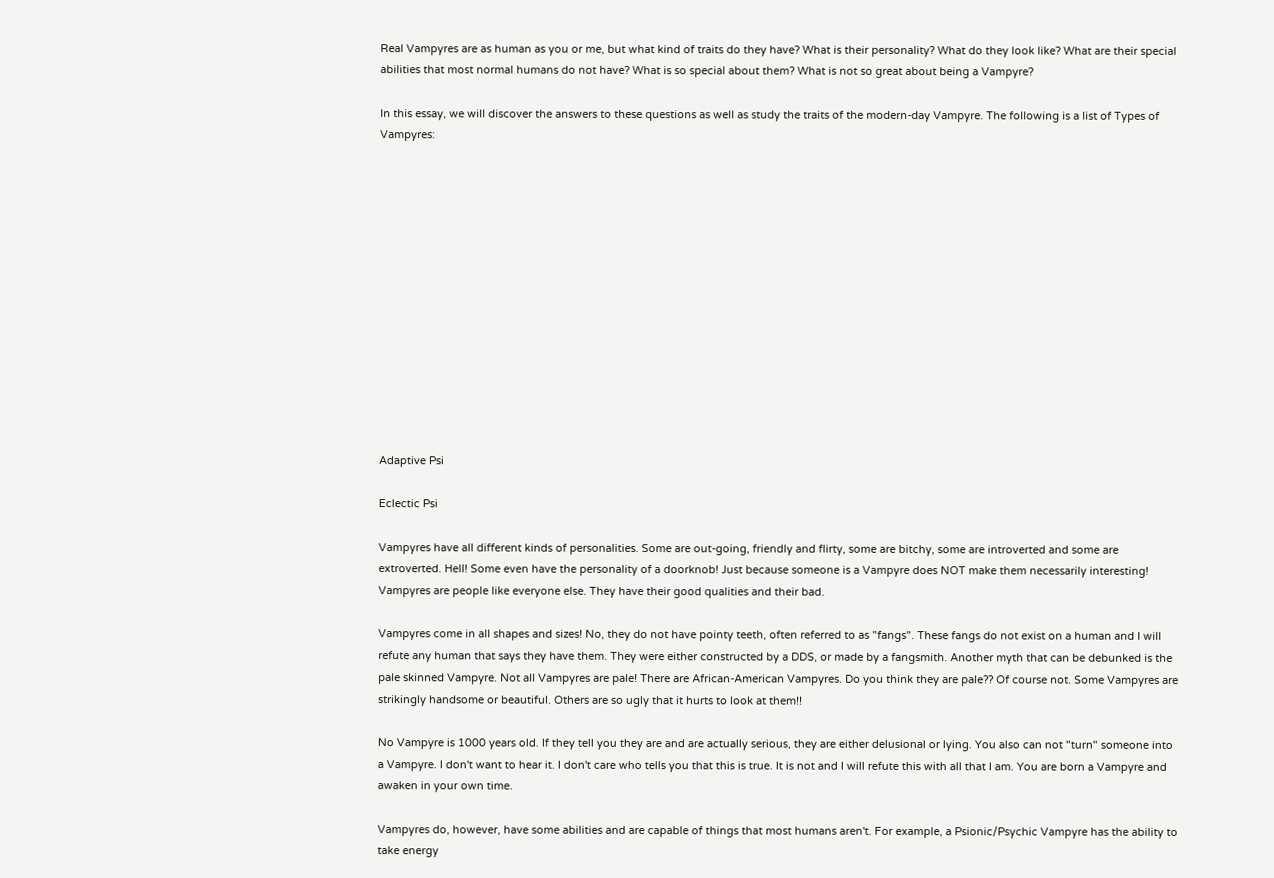Real Vampyres are as human as you or me, but what kind of traits do they have? What is their personality? What do they look like? What are their special abilities that most normal humans do not have? What is so special about them? What is not so great about being a Vampyre?

In this essay, we will discover the answers to these questions as well as study the traits of the modern-day Vampyre. The following is a list of Types of Vampyres:














Adaptive Psi

Eclectic Psi

Vampyres have all different kinds of personalities. Some are out-going, friendly and flirty, some are bitchy, some are introverted and some are extroverted. Hell! Some even have the personality of a doorknob! Just because someone is a Vampyre does NOT make them necessarily interesting! Vampyres are people like everyone else. They have their good qualities and their bad.

Vampyres come in all shapes and sizes! No, they do not have pointy teeth, often referred to as "fangs". These fangs do not exist on a human and I will refute any human that says they have them. They were either constructed by a DDS, or made by a fangsmith. Another myth that can be debunked is the pale skinned Vampyre. Not all Vampyres are pale! There are African-American Vampyres. Do you think they are pale?? Of course not. Some Vampyres are strikingly handsome or beautiful. Others are so ugly that it hurts to look at them!!

No Vampyre is 1000 years old. If they tell you they are and are actually serious, they are either delusional or lying. You also can not "turn" someone into a Vampyre. I don't want to hear it. I don't care who tells you that this is true. It is not and I will refute this with all that I am. You are born a Vampyre and awaken in your own time.

Vampyres do, however, have some abilities and are capable of things that most humans aren't. For example, a Psionic/Psychic Vampyre has the ability to take energy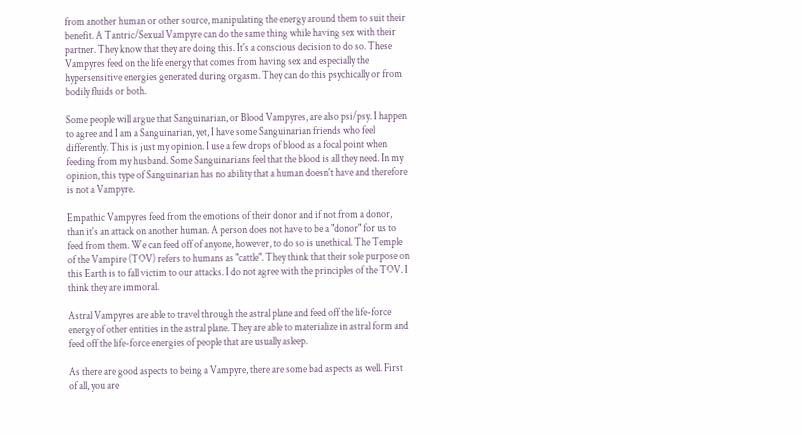from another human or other source, manipulating the energy around them to suit their benefit. A Tantric/Sexual Vampyre can do the same thing while having sex with their partner. They know that they are doing this. It's a conscious decision to do so. These Vampyres feed on the life energy that comes from having sex and especially the hypersensitive energies generated during orgasm. They can do this psychically or from bodily fluids or both.

Some people will argue that Sanguinarian, or Blood Vampyres, are also psi/psy. I happen to agree and I am a Sanguinarian, yet, I have some Sanguinarian friends who feel differently. This is just my opinion. I use a few drops of blood as a focal point when feeding from my husband. Some Sanguinarians feel that the blood is all they need. In my opinion, this type of Sanguinarian has no ability that a human doesn't have and therefore is not a Vampyre.

Empathic Vampyres feed from the emotions of their donor and if not from a donor, than it's an attack on another human. A person does not have to be a "donor" for us to feed from them. We can feed off of anyone, however, to do so is unethical. The Temple of the Vampire (TOV) refers to humans as "cattle". They think that their sole purpose on this Earth is to fall victim to our attacks. I do not agree with the principles of the TOV. I think they are immoral.

Astral Vampyres are able to travel through the astral plane and feed off the life-force energy of other entities in the astral plane. They are able to materialize in astral form and feed off the life-force energies of people that are usually asleep.

As there are good aspects to being a Vampyre, there are some bad aspects as well. First of all, you are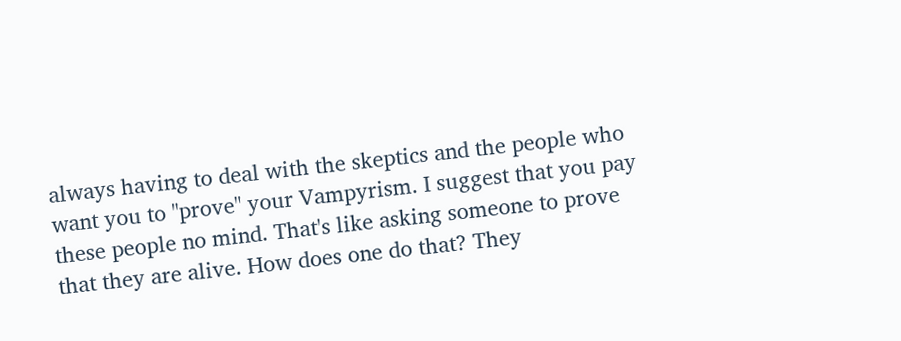always having to deal with the skeptics and the people who want you to "prove" your Vampyrism. I suggest that you pay these people no mind. That's like asking someone to prove that they are alive. How does one do that? They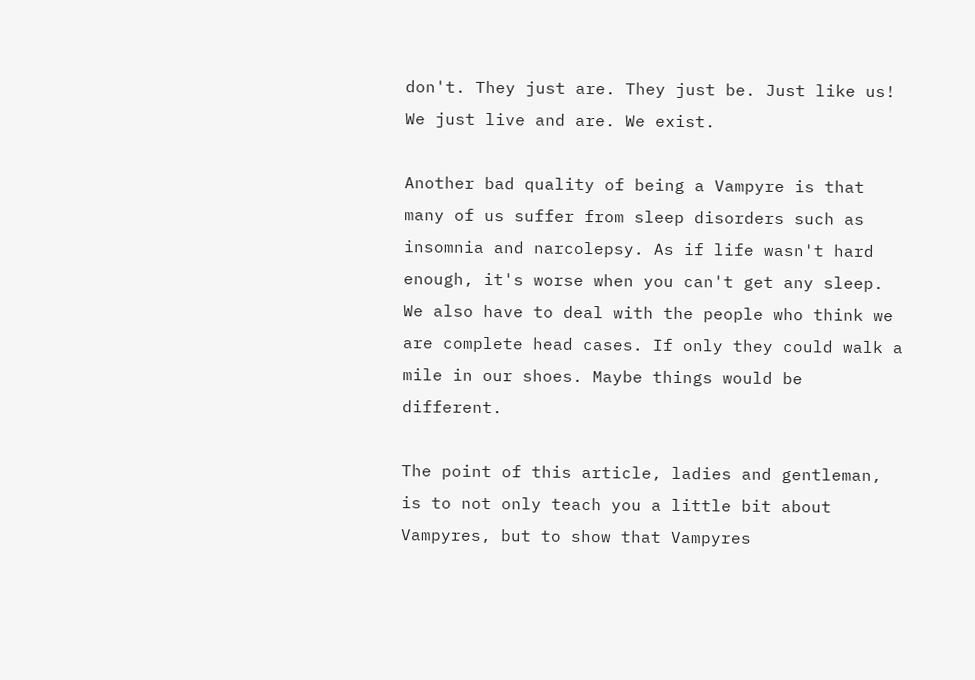don't. They just are. They just be. Just like us! We just live and are. We exist.

Another bad quality of being a Vampyre is that many of us suffer from sleep disorders such as insomnia and narcolepsy. As if life wasn't hard enough, it's worse when you can't get any sleep. We also have to deal with the people who think we are complete head cases. If only they could walk a mile in our shoes. Maybe things would be different.

The point of this article, ladies and gentleman, is to not only teach you a little bit about Vampyres, but to show that Vampyres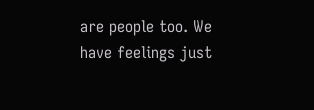are people too. We have feelings just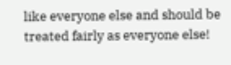like everyone else and should be treated fairly as everyone else!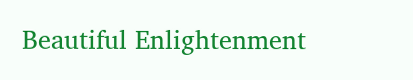Beautiful Enlightenment